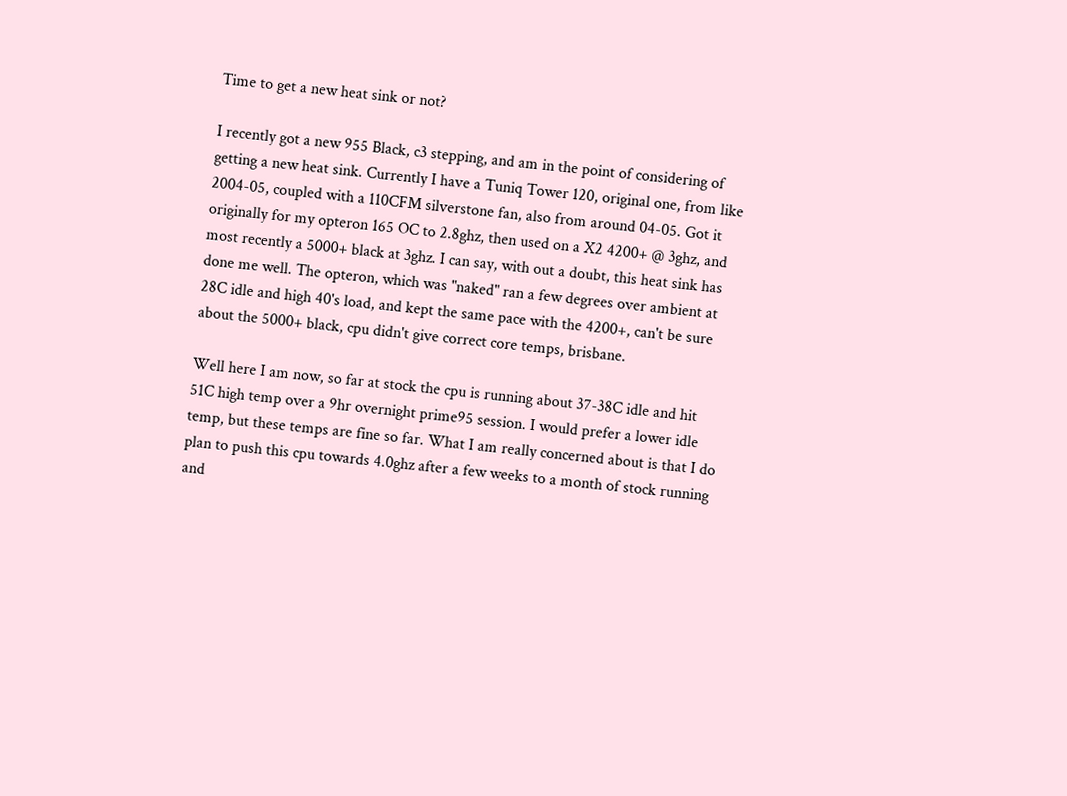Time to get a new heat sink or not?

I recently got a new 955 Black, c3 stepping, and am in the point of considering of getting a new heat sink. Currently I have a Tuniq Tower 120, original one, from like 2004-05, coupled with a 110CFM silverstone fan, also from around 04-05. Got it originally for my opteron 165 OC to 2.8ghz, then used on a X2 4200+ @ 3ghz, and most recently a 5000+ black at 3ghz. I can say, with out a doubt, this heat sink has done me well. The opteron, which was "naked" ran a few degrees over ambient at 28C idle and high 40's load, and kept the same pace with the 4200+, can't be sure about the 5000+ black, cpu didn't give correct core temps, brisbane.

Well here I am now, so far at stock the cpu is running about 37-38C idle and hit 51C high temp over a 9hr overnight prime95 session. I would prefer a lower idle temp, but these temps are fine so far. What I am really concerned about is that I do plan to push this cpu towards 4.0ghz after a few weeks to a month of stock running and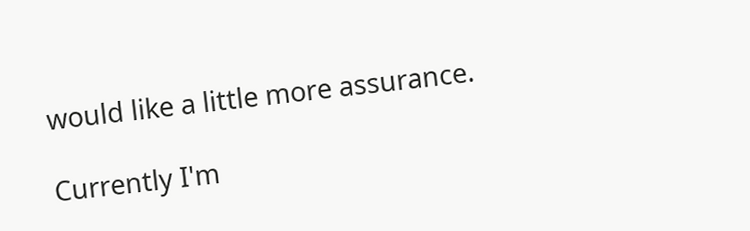would like a little more assurance.

Currently I'm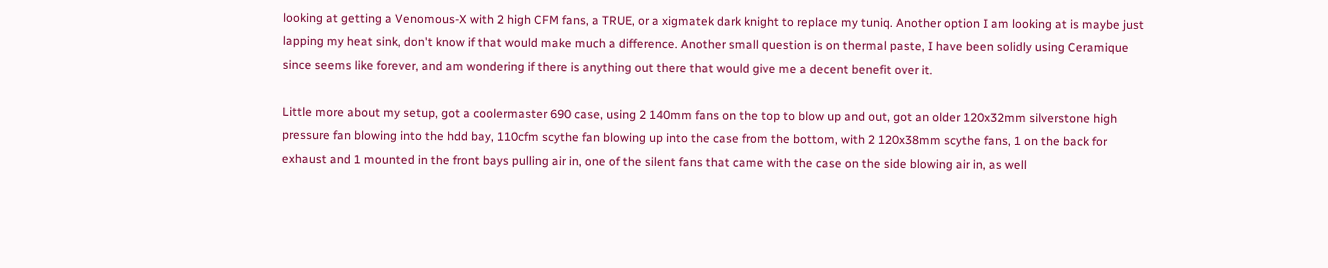looking at getting a Venomous-X with 2 high CFM fans, a TRUE, or a xigmatek dark knight to replace my tuniq. Another option I am looking at is maybe just lapping my heat sink, don't know if that would make much a difference. Another small question is on thermal paste, I have been solidly using Ceramique since seems like forever, and am wondering if there is anything out there that would give me a decent benefit over it.

Little more about my setup, got a coolermaster 690 case, using 2 140mm fans on the top to blow up and out, got an older 120x32mm silverstone high pressure fan blowing into the hdd bay, 110cfm scythe fan blowing up into the case from the bottom, with 2 120x38mm scythe fans, 1 on the back for exhaust and 1 mounted in the front bays pulling air in, one of the silent fans that came with the case on the side blowing air in, as well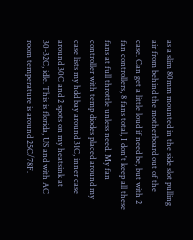as a slim 80mm mounted in the side slot pulling air from behind the motherboard out of the case. Can get a little loud if need be, but with 2 fan controllers, 8 fans total, I don't keep all these fans at full throttle unless need. My fan controller with temp diodes placed around my case lists my hdd bay around 31C, inner case around 30C and 2 spots on my heatsink at 30-32C, idle. This is florida, US and with AC room temperature is around 25C/78F.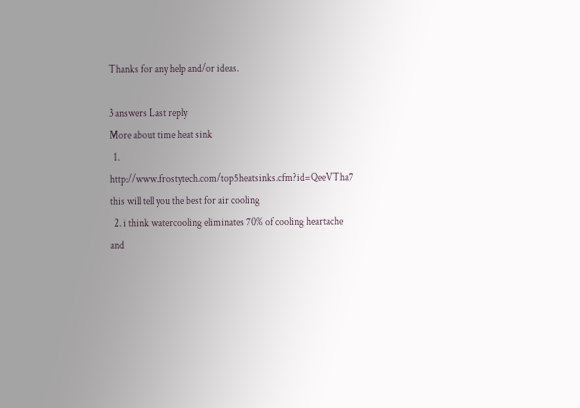Thanks for any help and/or ideas.

3 answers Last reply
More about time heat sink
  1. http://www.frostytech.com/top5heatsinks.cfm?id=QeeVTha7 this will tell you the best for air cooling
  2. i think watercooling eliminates 70% of cooling heartache and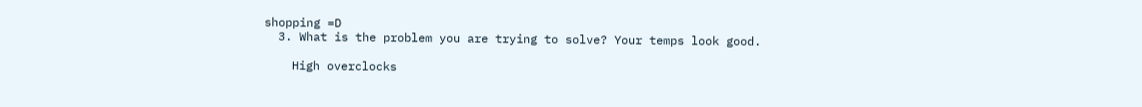shopping =D
  3. What is the problem you are trying to solve? Your temps look good.

    High overclocks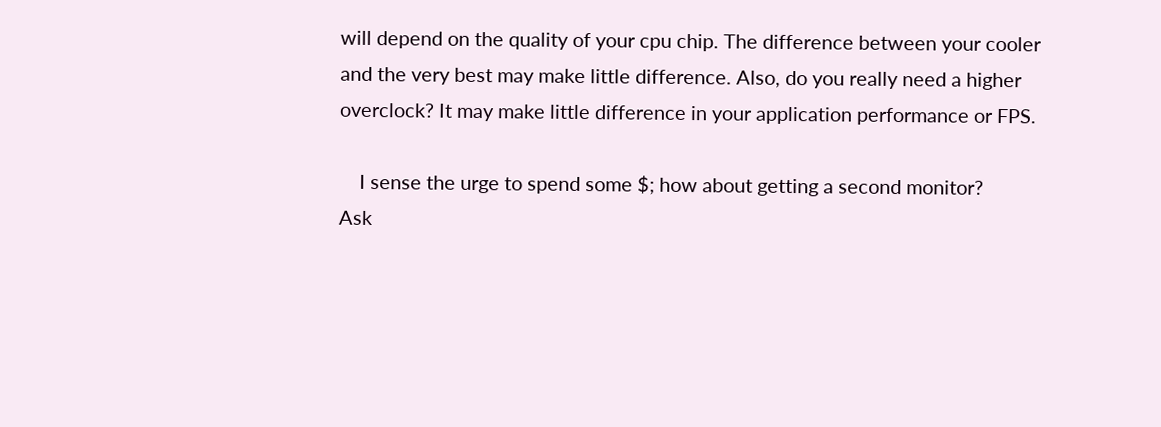will depend on the quality of your cpu chip. The difference between your cooler and the very best may make little difference. Also, do you really need a higher overclock? It may make little difference in your application performance or FPS.

    I sense the urge to spend some $; how about getting a second monitor?
Ask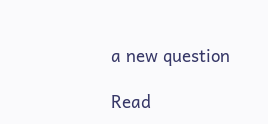a new question

Read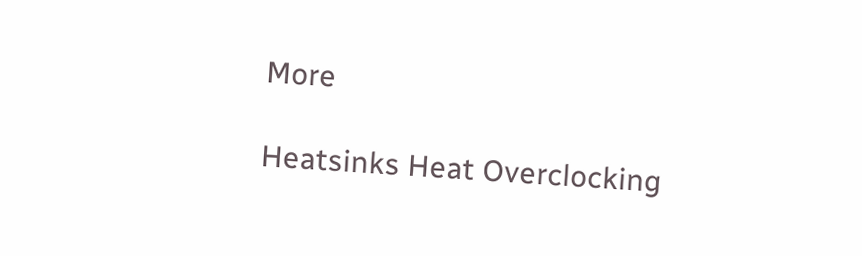More

Heatsinks Heat Overclocking